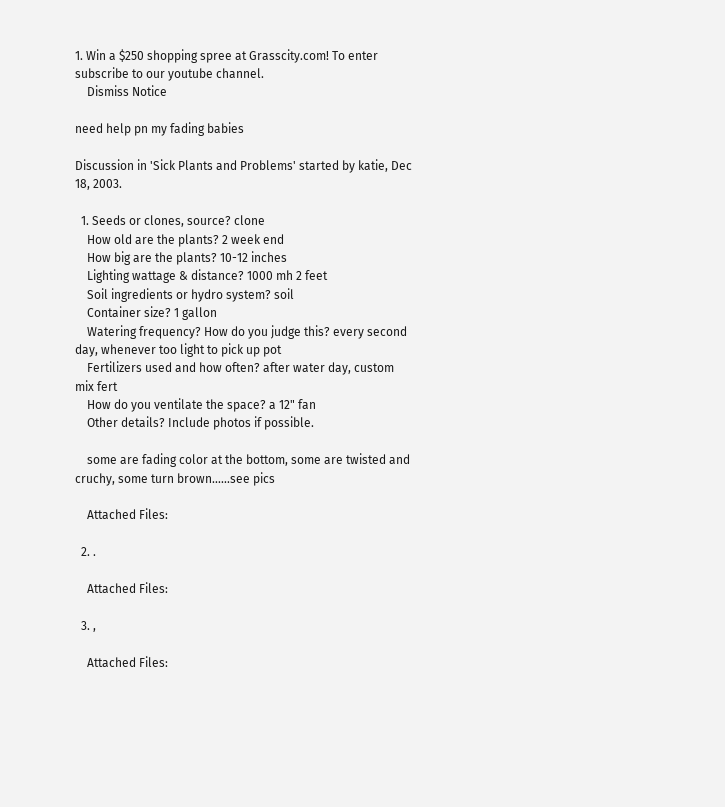1. Win a $250 shopping spree at Grasscity.com! To enter subscribe to our youtube channel.
    Dismiss Notice

need help pn my fading babies

Discussion in 'Sick Plants and Problems' started by katie, Dec 18, 2003.

  1. Seeds or clones, source? clone
    How old are the plants? 2 week end
    How big are the plants? 10-12 inches
    Lighting wattage & distance? 1000 mh 2 feet
    Soil ingredients or hydro system? soil
    Container size? 1 gallon
    Watering frequency? How do you judge this? every second day, whenever too light to pick up pot
    Fertilizers used and how often? after water day, custom mix fert
    How do you ventilate the space? a 12" fan
    Other details? Include photos if possible.

    some are fading color at the bottom, some are twisted and cruchy, some turn brown......see pics

    Attached Files:

  2. .

    Attached Files:

  3. ,

    Attached Files: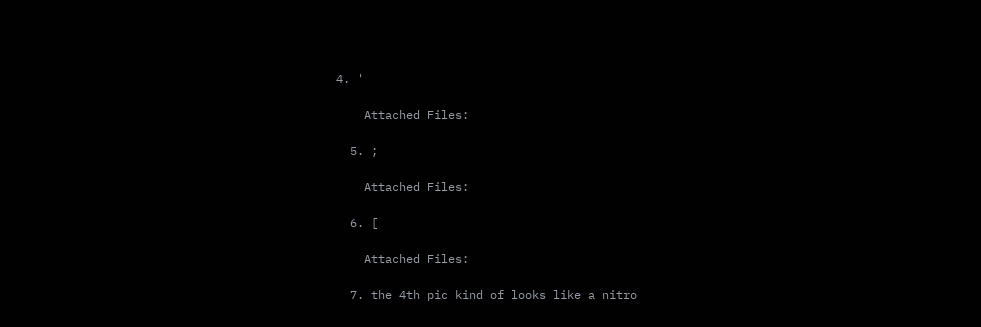4. '

    Attached Files:

  5. ;

    Attached Files:

  6. [

    Attached Files:

  7. the 4th pic kind of looks like a nitro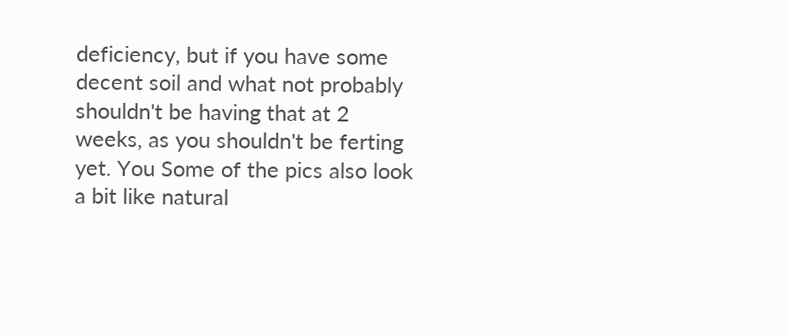deficiency, but if you have some decent soil and what not probably shouldn't be having that at 2 weeks, as you shouldn't be ferting yet. You Some of the pics also look a bit like natural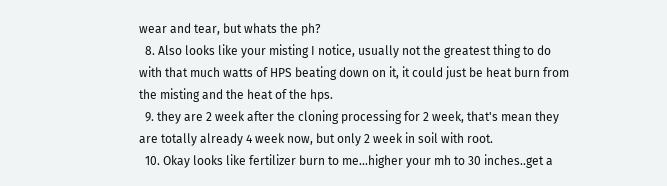wear and tear, but whats the ph?
  8. Also looks like your misting I notice, usually not the greatest thing to do with that much watts of HPS beating down on it, it could just be heat burn from the misting and the heat of the hps.
  9. they are 2 week after the cloning processing for 2 week, that's mean they are totally already 4 week now, but only 2 week in soil with root.
  10. Okay looks like fertilizer burn to me...higher your mh to 30 inches..get a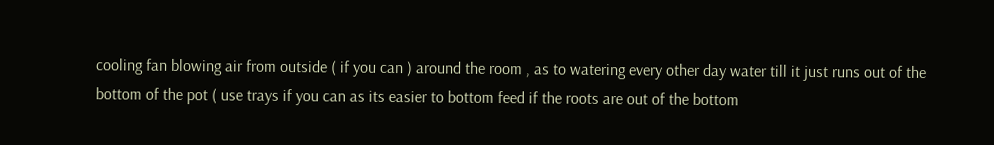cooling fan blowing air from outside ( if you can ) around the room , as to watering every other day water till it just runs out of the bottom of the pot ( use trays if you can as its easier to bottom feed if the roots are out of the bottom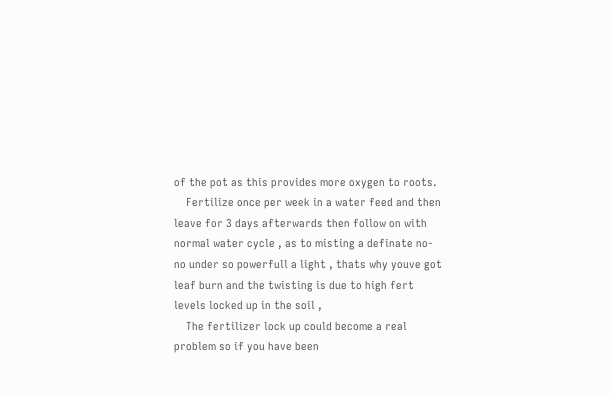of the pot as this provides more oxygen to roots.
    Fertilize once per week in a water feed and then leave for 3 days afterwards then follow on with normal water cycle , as to misting a definate no-no under so powerfull a light , thats why youve got leaf burn and the twisting is due to high fert levels locked up in the soil ,
    The fertilizer lock up could become a real problem so if you have been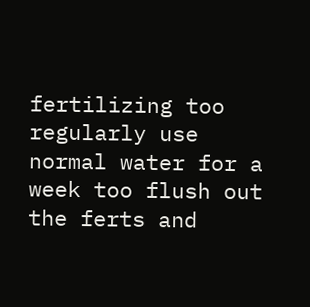fertilizing too regularly use normal water for a week too flush out the ferts and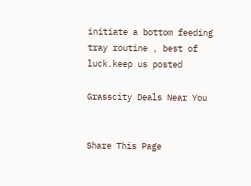initiate a bottom feeding tray routine , best of luck.keep us posted

Grasscity Deals Near You


Share This Page